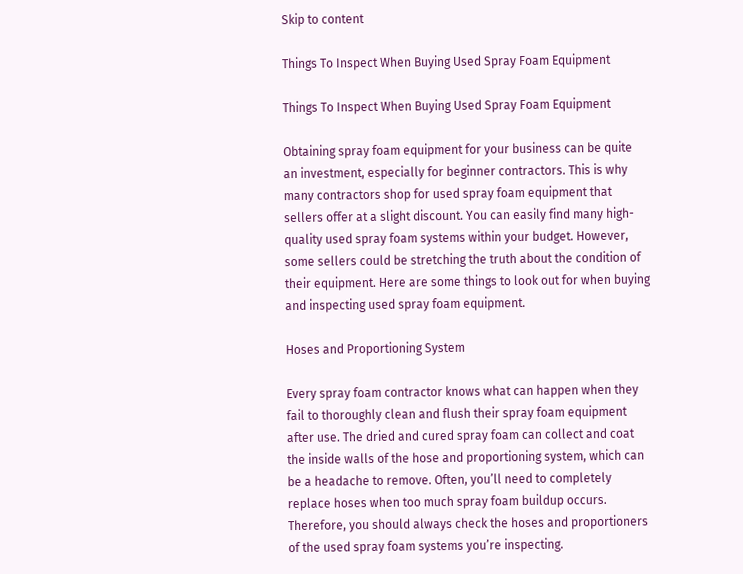Skip to content

Things To Inspect When Buying Used Spray Foam Equipment

Things To Inspect When Buying Used Spray Foam Equipment

Obtaining spray foam equipment for your business can be quite an investment, especially for beginner contractors. This is why many contractors shop for used spray foam equipment that sellers offer at a slight discount. You can easily find many high-quality used spray foam systems within your budget. However, some sellers could be stretching the truth about the condition of their equipment. Here are some things to look out for when buying and inspecting used spray foam equipment.

Hoses and Proportioning System

Every spray foam contractor knows what can happen when they fail to thoroughly clean and flush their spray foam equipment after use. The dried and cured spray foam can collect and coat the inside walls of the hose and proportioning system, which can be a headache to remove. Often, you’ll need to completely replace hoses when too much spray foam buildup occurs. Therefore, you should always check the hoses and proportioners of the used spray foam systems you’re inspecting.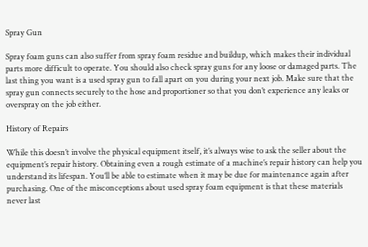Spray Gun

Spray foam guns can also suffer from spray foam residue and buildup, which makes their individual parts more difficult to operate. You should also check spray guns for any loose or damaged parts. The last thing you want is a used spray gun to fall apart on you during your next job. Make sure that the spray gun connects securely to the hose and proportioner so that you don’t experience any leaks or overspray on the job either.

History of Repairs

While this doesn’t involve the physical equipment itself, it’s always wise to ask the seller about the equipment’s repair history. Obtaining even a rough estimate of a machine’s repair history can help you understand its lifespan. You’ll be able to estimate when it may be due for maintenance again after purchasing. One of the misconceptions about used spray foam equipment is that these materials never last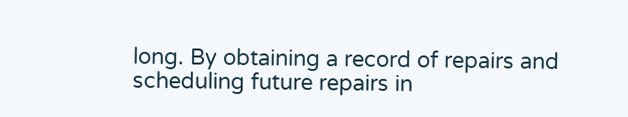long. By obtaining a record of repairs and scheduling future repairs in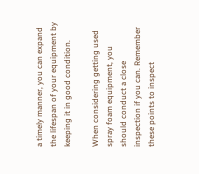a timely manner, you can expand the lifespan of your equipment by keeping it in good condition.

When considering getting used spray foam equipment, you should conduct a close inspection if you can. Remember these points to inspect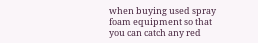when buying used spray foam equipment so that you can catch any red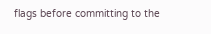flags before committing to the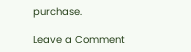purchase.

Leave a Comment